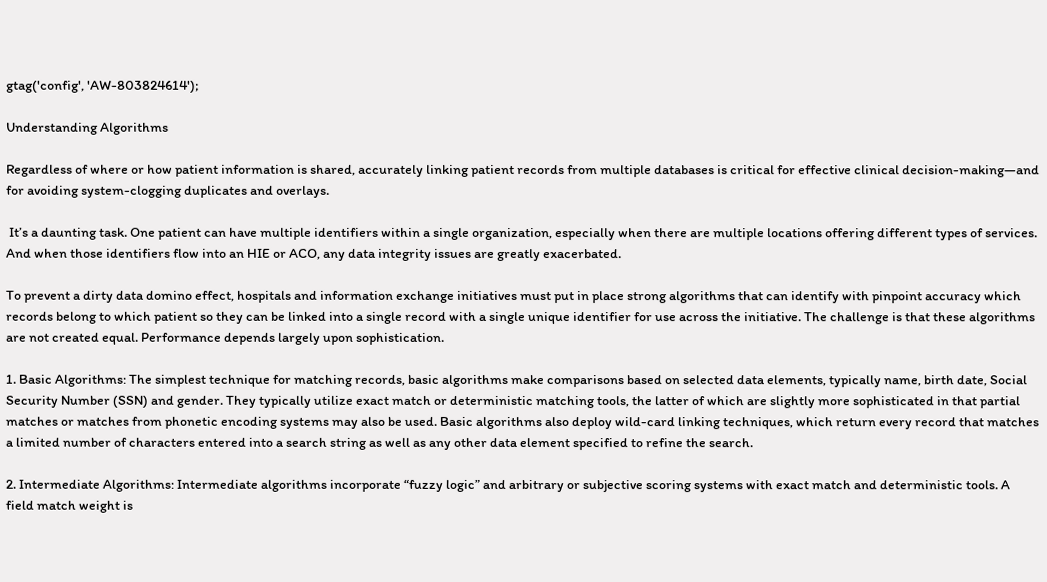gtag('config', 'AW-803824614');

Understanding Algorithms

Regardless of where or how patient information is shared, accurately linking patient records from multiple databases is critical for effective clinical decision-making—and for avoiding system-clogging duplicates and overlays.

 It’s a daunting task. One patient can have multiple identifiers within a single organization, especially when there are multiple locations offering different types of services. And when those identifiers flow into an HIE or ACO, any data integrity issues are greatly exacerbated.

To prevent a dirty data domino effect, hospitals and information exchange initiatives must put in place strong algorithms that can identify with pinpoint accuracy which records belong to which patient so they can be linked into a single record with a single unique identifier for use across the initiative. The challenge is that these algorithms are not created equal. Performance depends largely upon sophistication.

1. Basic Algorithms: The simplest technique for matching records, basic algorithms make comparisons based on selected data elements, typically name, birth date, Social Security Number (SSN) and gender. They typically utilize exact match or deterministic matching tools, the latter of which are slightly more sophisticated in that partial matches or matches from phonetic encoding systems may also be used. Basic algorithms also deploy wild-card linking techniques, which return every record that matches a limited number of characters entered into a search string as well as any other data element specified to refine the search.

2. Intermediate Algorithms: Intermediate algorithms incorporate “fuzzy logic” and arbitrary or subjective scoring systems with exact match and deterministic tools. A field match weight is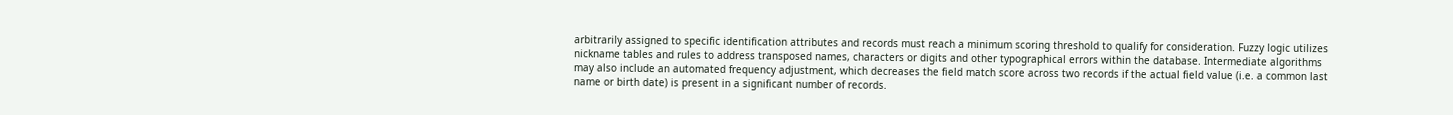arbitrarily assigned to specific identification attributes and records must reach a minimum scoring threshold to qualify for consideration. Fuzzy logic utilizes nickname tables and rules to address transposed names, characters or digits and other typographical errors within the database. Intermediate algorithms may also include an automated frequency adjustment, which decreases the field match score across two records if the actual field value (i.e. a common last name or birth date) is present in a significant number of records.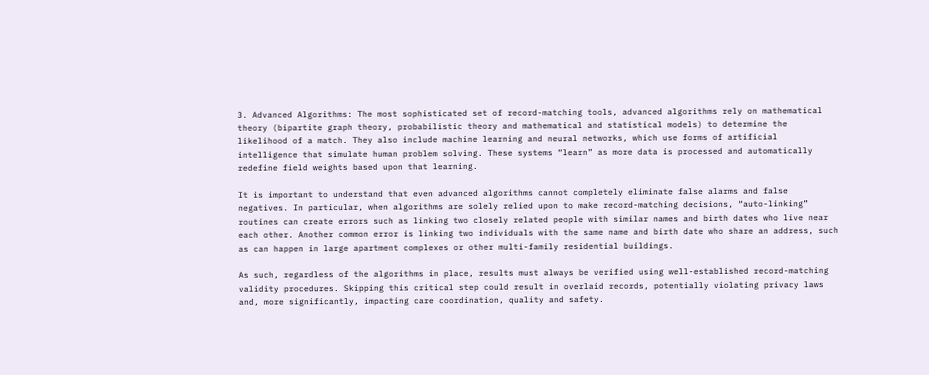3. Advanced Algorithms: The most sophisticated set of record-matching tools, advanced algorithms rely on mathematical theory (bipartite graph theory, probabilistic theory and mathematical and statistical models) to determine the likelihood of a match. They also include machine learning and neural networks, which use forms of artificial intelligence that simulate human problem solving. These systems “learn” as more data is processed and automatically redefine field weights based upon that learning.

It is important to understand that even advanced algorithms cannot completely eliminate false alarms and false negatives. In particular, when algorithms are solely relied upon to make record-matching decisions, “auto-linking” routines can create errors such as linking two closely related people with similar names and birth dates who live near each other. Another common error is linking two individuals with the same name and birth date who share an address, such as can happen in large apartment complexes or other multi-family residential buildings.

As such, regardless of the algorithms in place, results must always be verified using well-established record-matching validity procedures. Skipping this critical step could result in overlaid records, potentially violating privacy laws and, more significantly, impacting care coordination, quality and safety.